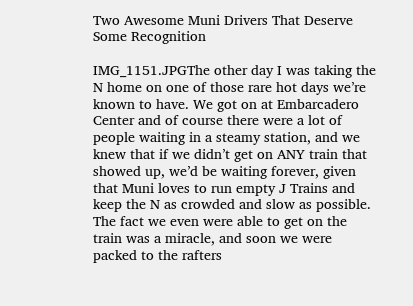Two Awesome Muni Drivers That Deserve Some Recognition

IMG_1151.JPGThe other day I was taking the N home on one of those rare hot days we’re known to have. We got on at Embarcadero Center and of course there were a lot of people waiting in a steamy station, and we knew that if we didn’t get on ANY train that showed up, we’d be waiting forever, given that Muni loves to run empty J Trains and keep the N as crowded and slow as possible.
The fact we even were able to get on the train was a miracle, and soon we were packed to the rafters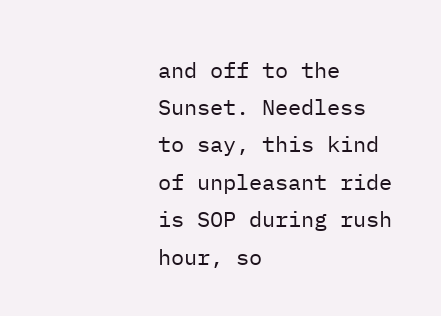and off to the Sunset. Needless to say, this kind of unpleasant ride is SOP during rush hour, so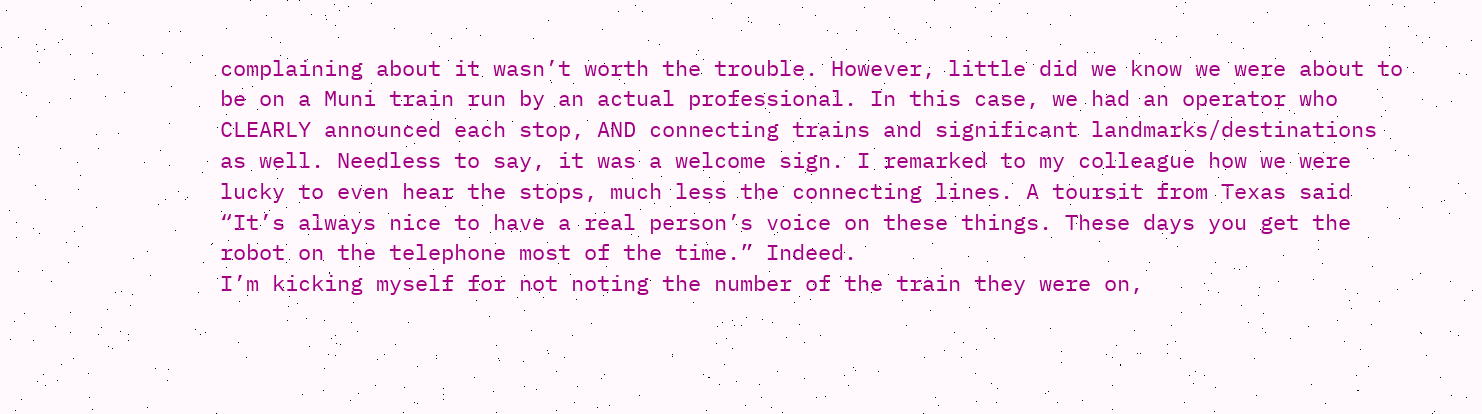complaining about it wasn’t worth the trouble. However, little did we know we were about to be on a Muni train run by an actual professional. In this case, we had an operator who CLEARLY announced each stop, AND connecting trains and significant landmarks/destinations as well. Needless to say, it was a welcome sign. I remarked to my colleague how we were lucky to even hear the stops, much less the connecting lines. A toursit from Texas said “It’s always nice to have a real person’s voice on these things. These days you get the robot on the telephone most of the time.” Indeed.
I’m kicking myself for not noting the number of the train they were on,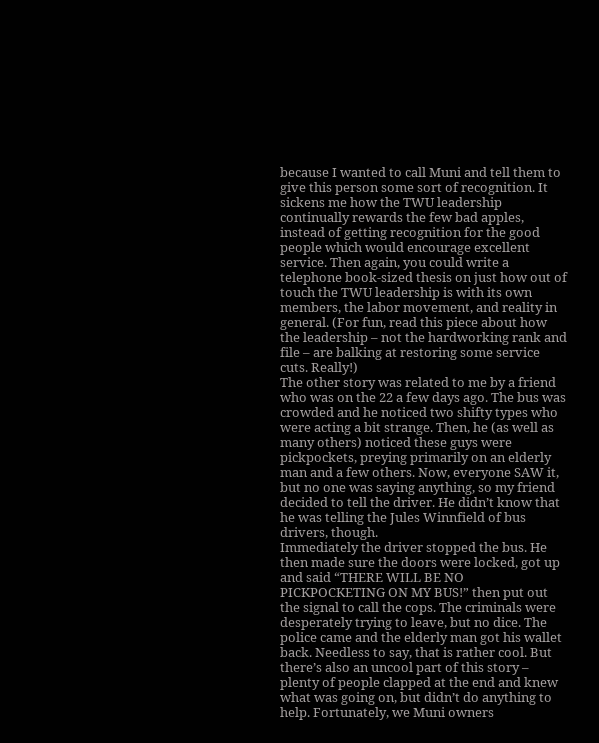because I wanted to call Muni and tell them to give this person some sort of recognition. It sickens me how the TWU leadership continually rewards the few bad apples, instead of getting recognition for the good people which would encourage excellent service. Then again, you could write a telephone book-sized thesis on just how out of touch the TWU leadership is with its own members, the labor movement, and reality in general. (For fun, read this piece about how the leadership – not the hardworking rank and file – are balking at restoring some service cuts. Really!)
The other story was related to me by a friend who was on the 22 a few days ago. The bus was crowded and he noticed two shifty types who were acting a bit strange. Then, he (as well as many others) noticed these guys were pickpockets, preying primarily on an elderly man and a few others. Now, everyone SAW it, but no one was saying anything, so my friend decided to tell the driver. He didn’t know that he was telling the Jules Winnfield of bus drivers, though.
Immediately the driver stopped the bus. He then made sure the doors were locked, got up and said “THERE WILL BE NO PICKPOCKETING ON MY BUS!” then put out the signal to call the cops. The criminals were desperately trying to leave, but no dice. The police came and the elderly man got his wallet back. Needless to say, that is rather cool. But there’s also an uncool part of this story – plenty of people clapped at the end and knew what was going on, but didn’t do anything to help. Fortunately, we Muni owners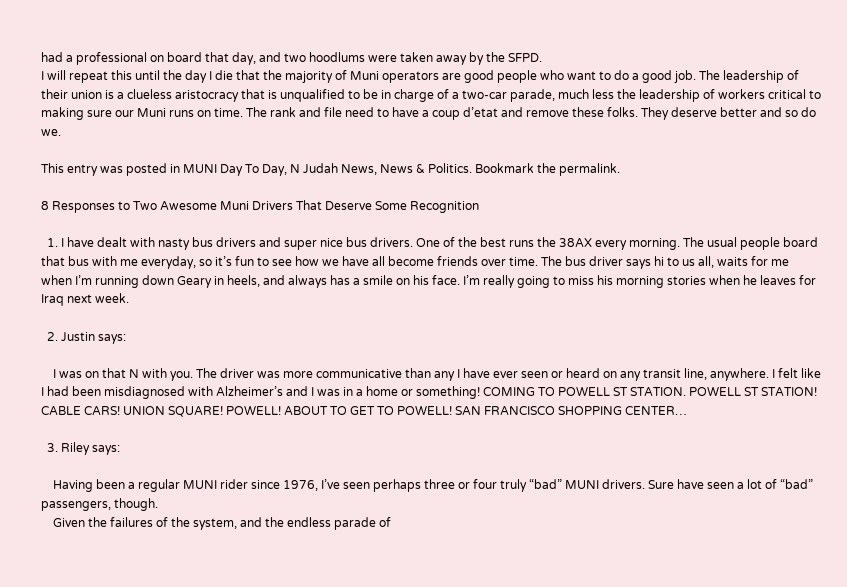had a professional on board that day, and two hoodlums were taken away by the SFPD.
I will repeat this until the day I die that the majority of Muni operators are good people who want to do a good job. The leadership of their union is a clueless aristocracy that is unqualified to be in charge of a two-car parade, much less the leadership of workers critical to making sure our Muni runs on time. The rank and file need to have a coup d’etat and remove these folks. They deserve better and so do we.

This entry was posted in MUNI Day To Day, N Judah News, News & Politics. Bookmark the permalink.

8 Responses to Two Awesome Muni Drivers That Deserve Some Recognition

  1. I have dealt with nasty bus drivers and super nice bus drivers. One of the best runs the 38AX every morning. The usual people board that bus with me everyday, so it’s fun to see how we have all become friends over time. The bus driver says hi to us all, waits for me when I’m running down Geary in heels, and always has a smile on his face. I’m really going to miss his morning stories when he leaves for Iraq next week.

  2. Justin says:

    I was on that N with you. The driver was more communicative than any I have ever seen or heard on any transit line, anywhere. I felt like I had been misdiagnosed with Alzheimer’s and I was in a home or something! COMING TO POWELL ST STATION. POWELL ST STATION! CABLE CARS! UNION SQUARE! POWELL! ABOUT TO GET TO POWELL! SAN FRANCISCO SHOPPING CENTER…

  3. Riley says:

    Having been a regular MUNI rider since 1976, I’ve seen perhaps three or four truly “bad” MUNI drivers. Sure have seen a lot of “bad” passengers, though.
    Given the failures of the system, and the endless parade of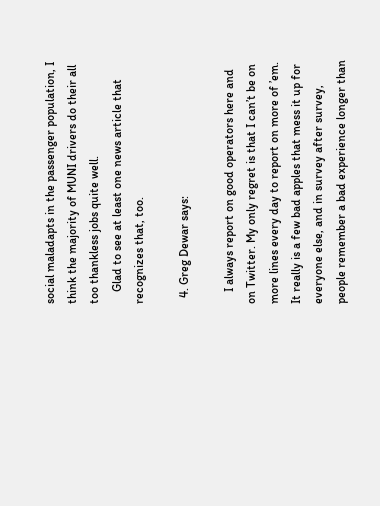social maladapts in the passenger population, I think the majority of MUNI drivers do their all too thankless jobs quite well.
    Glad to see at least one news article that recognizes that, too.

  4. Greg Dewar says:

    I always report on good operators here and on Twitter. My only regret is that I can’t be on more lines every day to report on more of ’em. It really is a few bad apples that mess it up for everyone else, and in survey after survey, people remember a bad experience longer than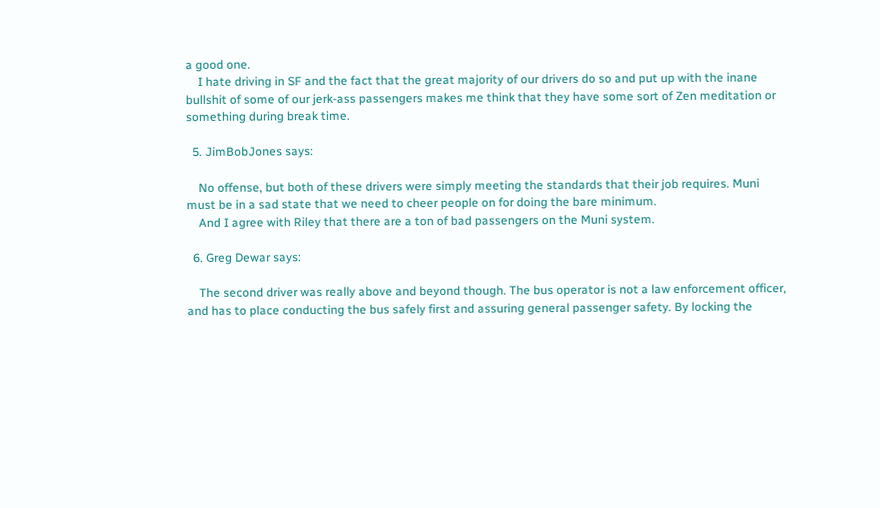a good one.
    I hate driving in SF and the fact that the great majority of our drivers do so and put up with the inane bullshit of some of our jerk-ass passengers makes me think that they have some sort of Zen meditation or something during break time.

  5. JimBobJones says:

    No offense, but both of these drivers were simply meeting the standards that their job requires. Muni must be in a sad state that we need to cheer people on for doing the bare minimum.
    And I agree with Riley that there are a ton of bad passengers on the Muni system.

  6. Greg Dewar says:

    The second driver was really above and beyond though. The bus operator is not a law enforcement officer, and has to place conducting the bus safely first and assuring general passenger safety. By locking the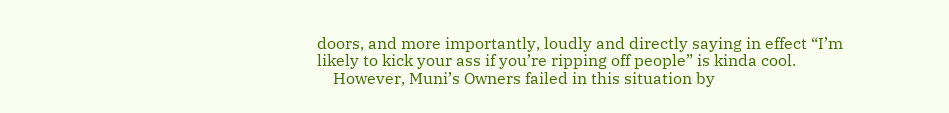doors, and more importantly, loudly and directly saying in effect “I’m likely to kick your ass if you’re ripping off people” is kinda cool.
    However, Muni’s Owners failed in this situation by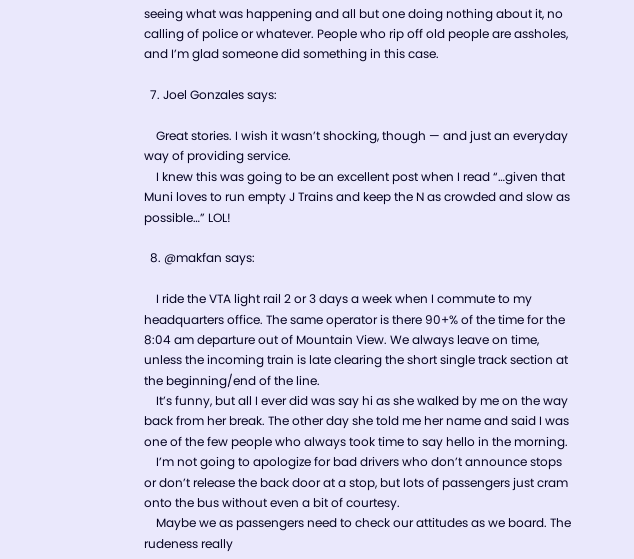seeing what was happening and all but one doing nothing about it, no calling of police or whatever. People who rip off old people are assholes, and I’m glad someone did something in this case.

  7. Joel Gonzales says:

    Great stories. I wish it wasn’t shocking, though — and just an everyday way of providing service.
    I knew this was going to be an excellent post when I read “…given that Muni loves to run empty J Trains and keep the N as crowded and slow as possible…” LOL!

  8. @makfan says:

    I ride the VTA light rail 2 or 3 days a week when I commute to my headquarters office. The same operator is there 90+% of the time for the 8:04 am departure out of Mountain View. We always leave on time, unless the incoming train is late clearing the short single track section at the beginning/end of the line.
    It’s funny, but all I ever did was say hi as she walked by me on the way back from her break. The other day she told me her name and said I was one of the few people who always took time to say hello in the morning.
    I’m not going to apologize for bad drivers who don’t announce stops or don’t release the back door at a stop, but lots of passengers just cram onto the bus without even a bit of courtesy.
    Maybe we as passengers need to check our attitudes as we board. The rudeness really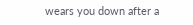wears you down after a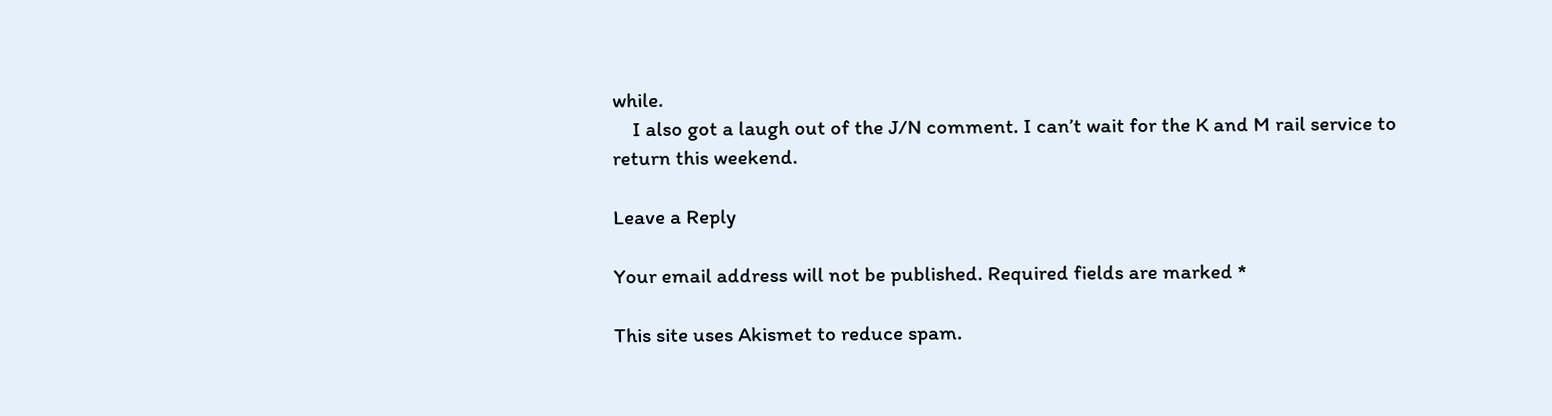while.
    I also got a laugh out of the J/N comment. I can’t wait for the K and M rail service to return this weekend.

Leave a Reply

Your email address will not be published. Required fields are marked *

This site uses Akismet to reduce spam.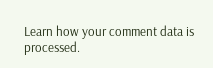Learn how your comment data is processed.